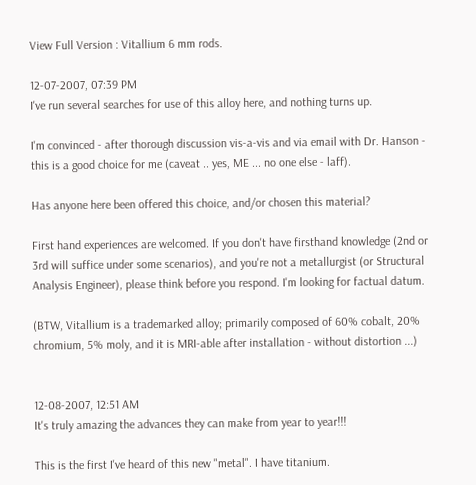View Full Version : Vitallium 6 mm rods.

12-07-2007, 07:39 PM
I've run several searches for use of this alloy here, and nothing turns up.

I'm convinced - after thorough discussion vis-a-vis and via email with Dr. Hanson - this is a good choice for me (caveat .. yes, ME ... no one else - laff).

Has anyone here been offered this choice, and/or chosen this material?

First hand experiences are welcomed. If you don't have firsthand knowledge (2nd or 3rd will suffice under some scenarios), and you're not a metallurgist (or Structural Analysis Engineer), please think before you respond. I'm looking for factual datum.

(BTW, Vitallium is a trademarked alloy; primarily composed of 60% cobalt, 20% chromium, 5% moly, and it is MRI-able after installation - without distortion ...)


12-08-2007, 12:51 AM
It's truly amazing the advances they can make from year to year!!!

This is the first I've heard of this new "metal". I have titanium.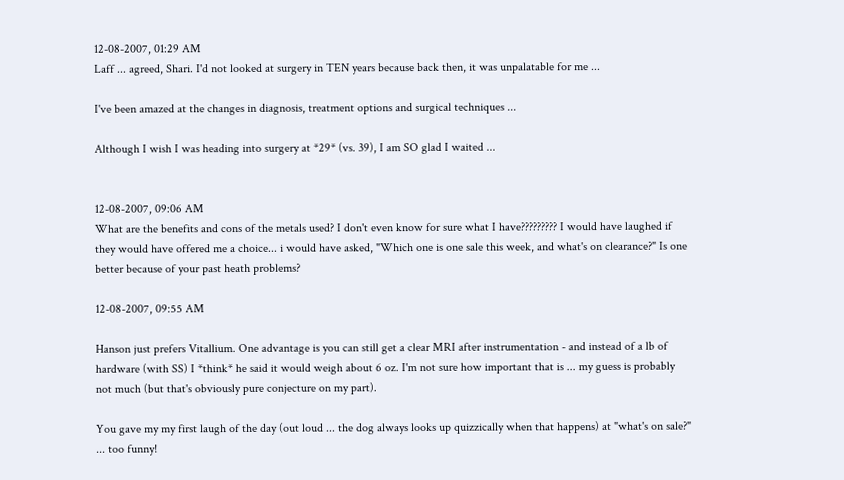12-08-2007, 01:29 AM
Laff ... agreed, Shari. I'd not looked at surgery in TEN years because back then, it was unpalatable for me ...

I've been amazed at the changes in diagnosis, treatment options and surgical techniques ...

Although I wish I was heading into surgery at *29* (vs. 39), I am SO glad I waited ...


12-08-2007, 09:06 AM
What are the benefits and cons of the metals used? I don't even know for sure what I have????????? I would have laughed if they would have offered me a choice... i would have asked, "Which one is one sale this week, and what's on clearance?" Is one better because of your past heath problems?

12-08-2007, 09:55 AM

Hanson just prefers Vitallium. One advantage is you can still get a clear MRI after instrumentation - and instead of a lb of hardware (with SS) I *think* he said it would weigh about 6 oz. I'm not sure how important that is ... my guess is probably not much (but that's obviously pure conjecture on my part).

You gave my my first laugh of the day (out loud ... the dog always looks up quizzically when that happens) at "what's on sale?" ... too funny!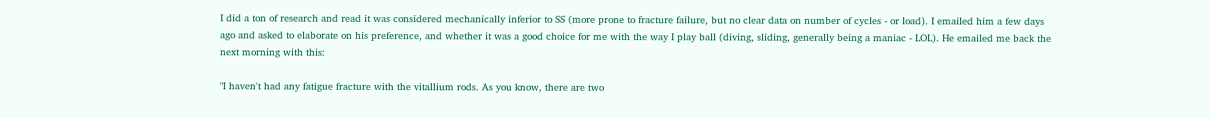I did a ton of research and read it was considered mechanically inferior to SS (more prone to fracture failure, but no clear data on number of cycles - or load). I emailed him a few days ago and asked to elaborate on his preference, and whether it was a good choice for me with the way I play ball (diving, sliding, generally being a maniac - LOL). He emailed me back the next morning with this:

"I haven't had any fatigue fracture with the vitallium rods. As you know, there are two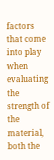factors that come into play when evaluating the strength of the material, both the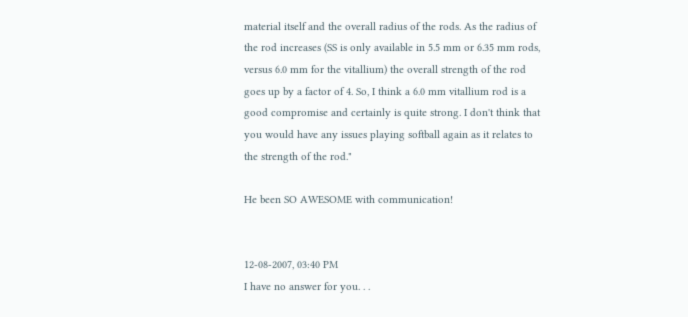material itself and the overall radius of the rods. As the radius of the rod increases (SS is only available in 5.5 mm or 6.35 mm rods, versus 6.0 mm for the vitallium) the overall strength of the rod goes up by a factor of 4. So, I think a 6.0 mm vitallium rod is a good compromise and certainly is quite strong. I don't think that you would have any issues playing softball again as it relates to the strength of the rod."

He been SO AWESOME with communication!


12-08-2007, 03:40 PM
I have no answer for you. . .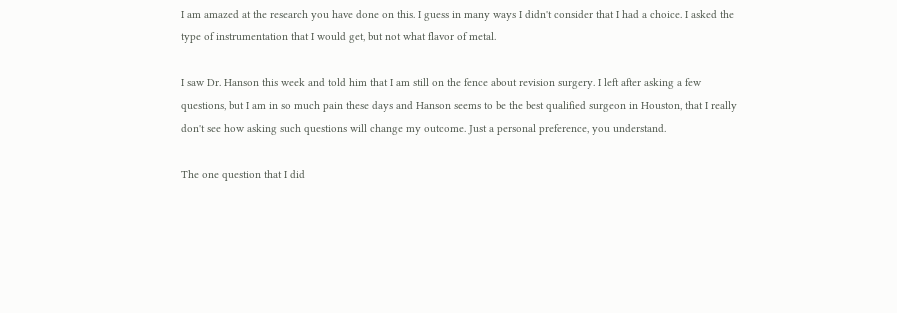I am amazed at the research you have done on this. I guess in many ways I didn't consider that I had a choice. I asked the type of instrumentation that I would get, but not what flavor of metal.

I saw Dr. Hanson this week and told him that I am still on the fence about revision surgery. I left after asking a few questions, but I am in so much pain these days and Hanson seems to be the best qualified surgeon in Houston, that I really don't see how asking such questions will change my outcome. Just a personal preference, you understand.

The one question that I did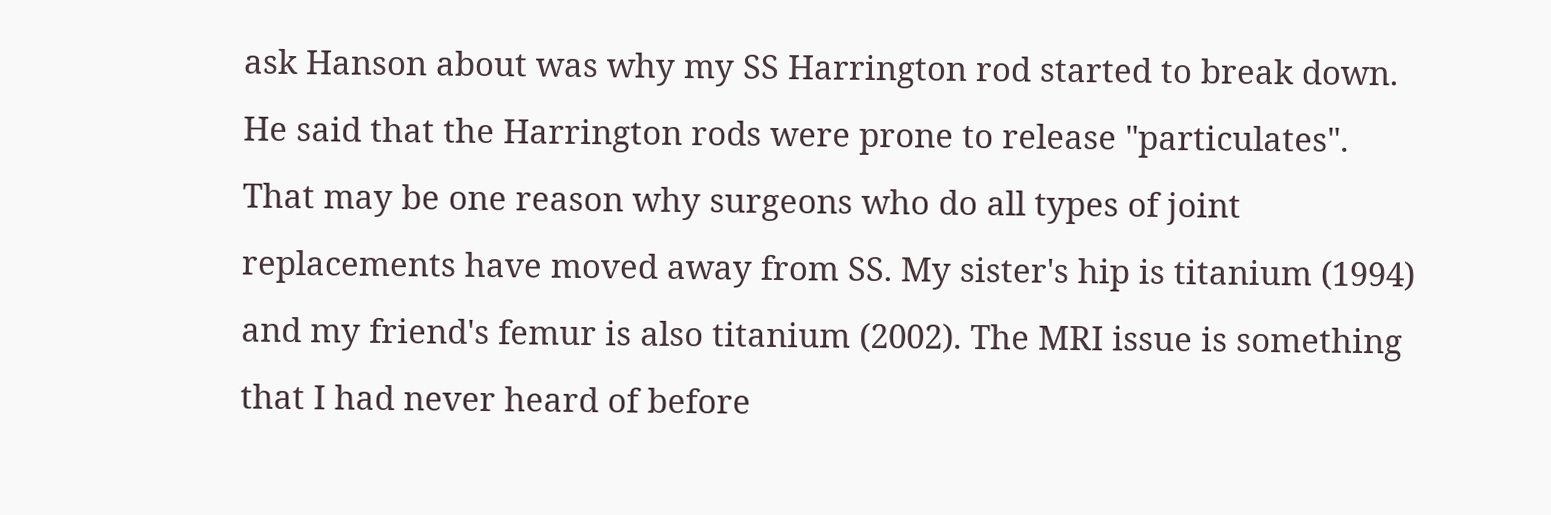ask Hanson about was why my SS Harrington rod started to break down. He said that the Harrington rods were prone to release "particulates". That may be one reason why surgeons who do all types of joint replacements have moved away from SS. My sister's hip is titanium (1994) and my friend's femur is also titanium (2002). The MRI issue is something that I had never heard of before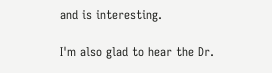and is interesting.

I'm also glad to hear the Dr.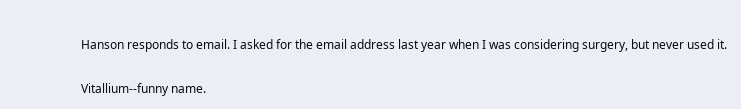Hanson responds to email. I asked for the email address last year when I was considering surgery, but never used it.

Vitallium--funny name.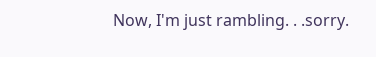Now, I'm just rambling. . .sorry.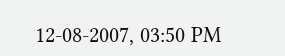12-08-2007, 03:50 PM